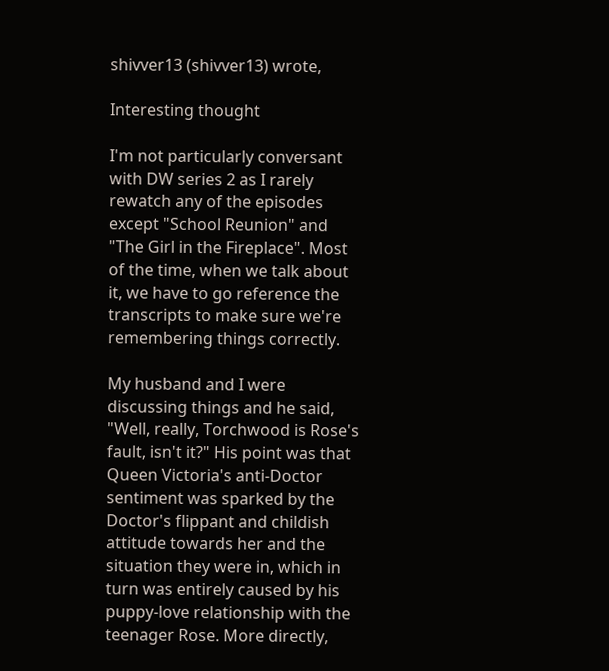shivver13 (shivver13) wrote,

Interesting thought

I'm not particularly conversant with DW series 2 as I rarely rewatch any of the episodes except "School Reunion" and "The Girl in the Fireplace". Most of the time, when we talk about it, we have to go reference the transcripts to make sure we're remembering things correctly.

My husband and I were discussing things and he said, "Well, really, Torchwood is Rose's fault, isn't it?" His point was that Queen Victoria's anti-Doctor sentiment was sparked by the Doctor's flippant and childish attitude towards her and the situation they were in, which in turn was entirely caused by his puppy-love relationship with the teenager Rose. More directly,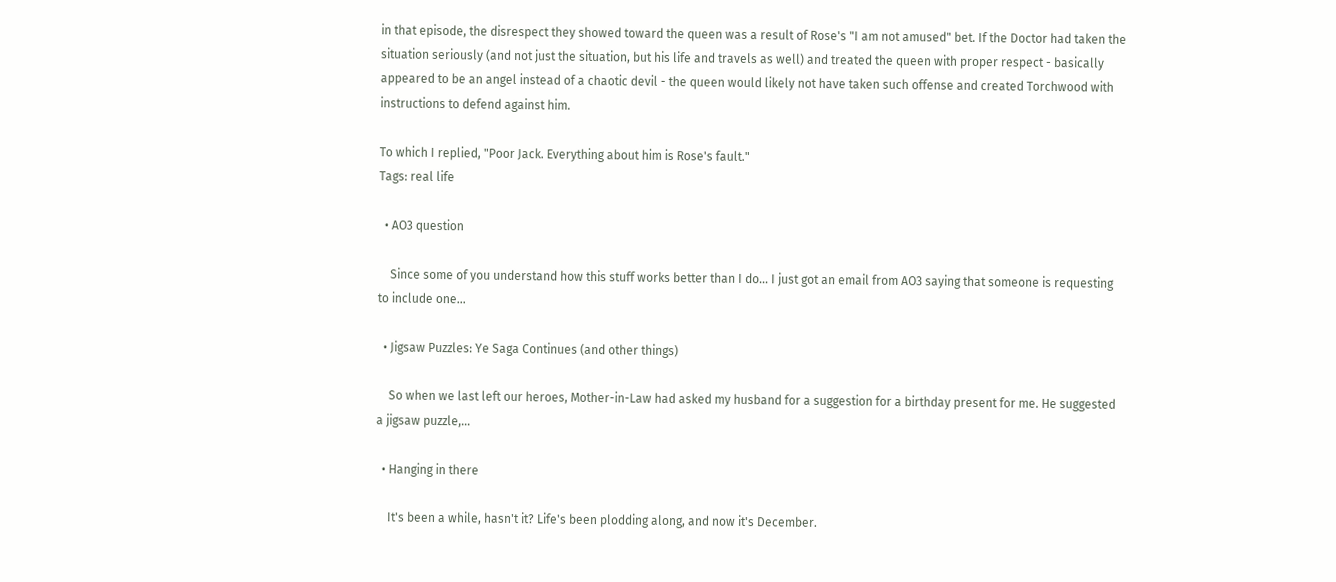in that episode, the disrespect they showed toward the queen was a result of Rose's "I am not amused" bet. If the Doctor had taken the situation seriously (and not just the situation, but his life and travels as well) and treated the queen with proper respect - basically appeared to be an angel instead of a chaotic devil - the queen would likely not have taken such offense and created Torchwood with instructions to defend against him.

To which I replied, "Poor Jack. Everything about him is Rose's fault."
Tags: real life

  • AO3 question

    Since some of you understand how this stuff works better than I do... I just got an email from AO3 saying that someone is requesting to include one…

  • Jigsaw Puzzles: Ye Saga Continues (and other things)

    So when we last left our heroes, Mother-in-Law had asked my husband for a suggestion for a birthday present for me. He suggested a jigsaw puzzle,…

  • Hanging in there

    It's been a while, hasn't it? Life's been plodding along, and now it's December.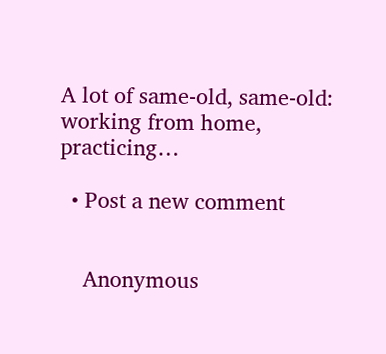A lot of same-old, same-old: working from home, practicing…

  • Post a new comment


    Anonymous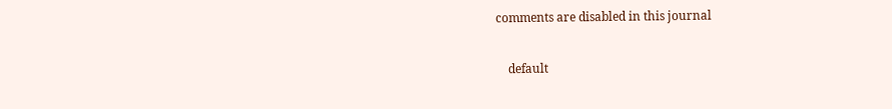comments are disabled in this journal

    default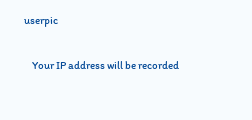userpic

    Your IP address will be recorded